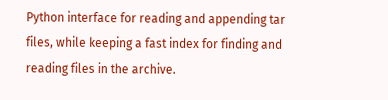Python interface for reading and appending tar files, while keeping a fast index for finding and reading files in the archive.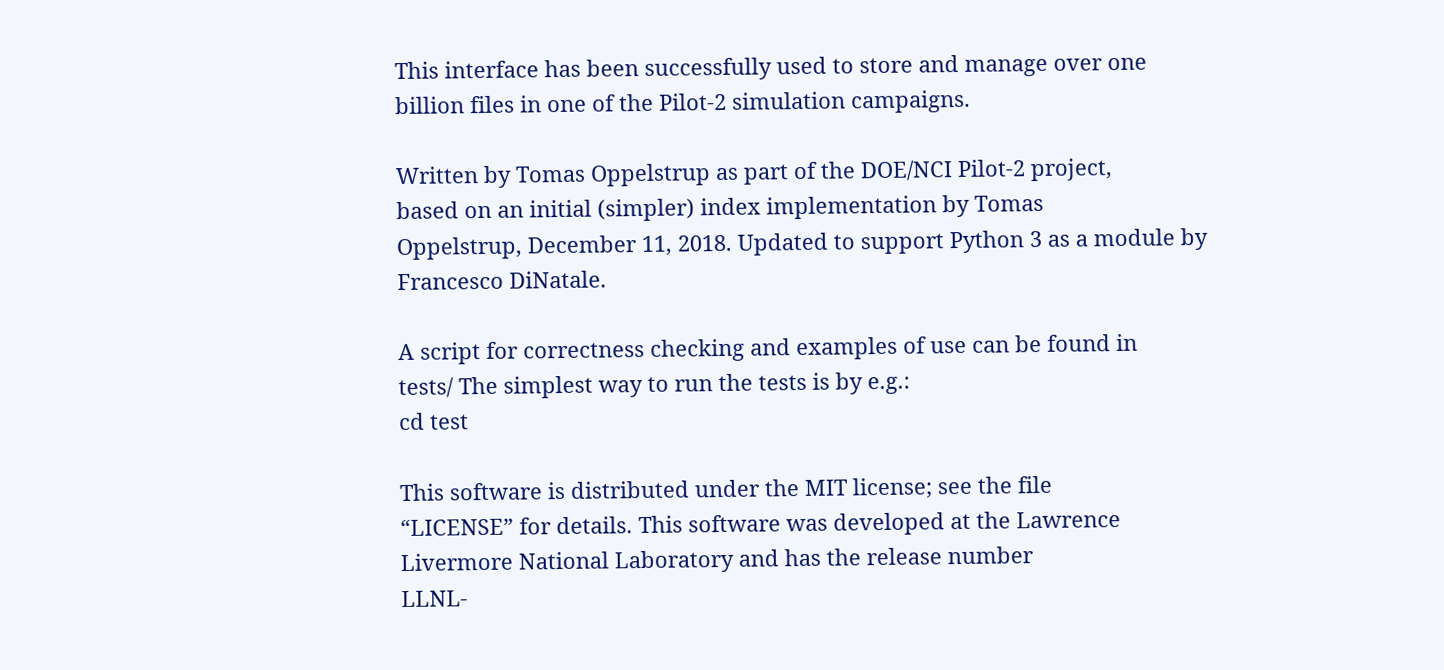This interface has been successfully used to store and manage over one
billion files in one of the Pilot-2 simulation campaigns.

Written by Tomas Oppelstrup as part of the DOE/NCI Pilot-2 project,
based on an initial (simpler) index implementation by Tomas
Oppelstrup, December 11, 2018. Updated to support Python 3 as a module by Francesco DiNatale.

A script for correctness checking and examples of use can be found in
tests/ The simplest way to run the tests is by e.g.:
cd test

This software is distributed under the MIT license; see the file
“LICENSE” for details. This software was developed at the Lawrence
Livermore National Laboratory and has the release number
LLNL-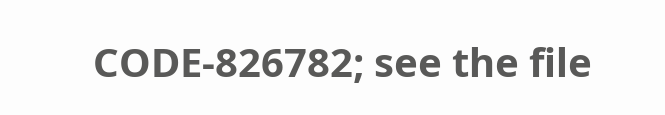CODE-826782; see the file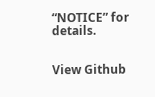“NOTICE” for details.


View Github